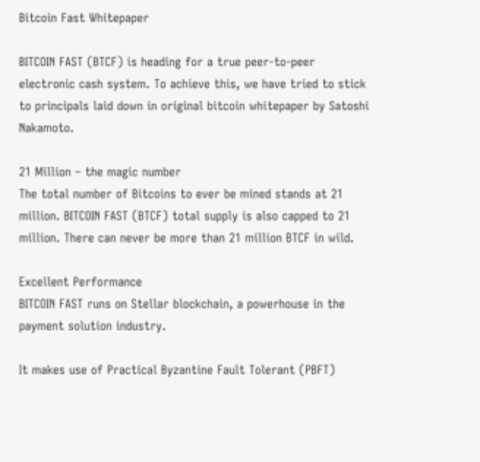Bitcoin Fast Whitepaper

BITCOIN FAST (BTCF) is heading for a true peer-to-peer electronic cash system. To achieve this, we have tried to stick to principals laid down in original bitcoin whitepaper by Satoshi Nakamoto.

21 Million – the magic number
The total number of Bitcoins to ever be mined stands at 21 million. BITCOIN FAST (BTCF) total supply is also capped to 21 million. There can never be more than 21 million BTCF in wild.

Excellent Performance
BITCOIN FAST runs on Stellar blockchain, a powerhouse in the payment solution industry.

It makes use of Practical Byzantine Fault Tolerant (PBFT)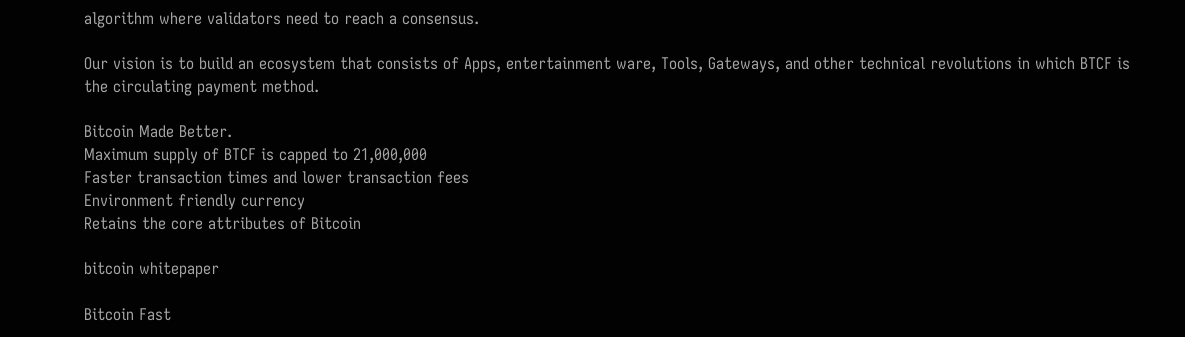algorithm where validators need to reach a consensus.

Our vision is to build an ecosystem that consists of Apps, entertainment ware, Tools, Gateways, and other technical revolutions in which BTCF is the circulating payment method.

Bitcoin Made Better.
Maximum supply of BTCF is capped to 21,000,000
Faster transaction times and lower transaction fees
Environment friendly currency
Retains the core attributes of Bitcoin

bitcoin whitepaper

Bitcoin Fast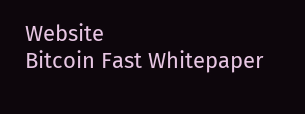Website
Bitcoin Fast Whitepaper